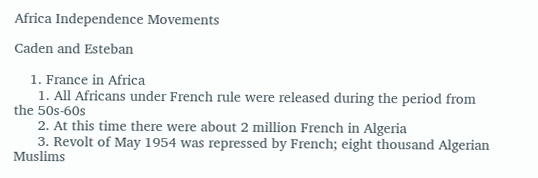Africa Independence Movements

Caden and Esteban

    1. France in Africa
      1. All Africans under French rule were released during the period from the 50s-60s
      2. At this time there were about 2 million French in Algeria
      3. Revolt of May 1954 was repressed by French; eight thousand Algerian Muslims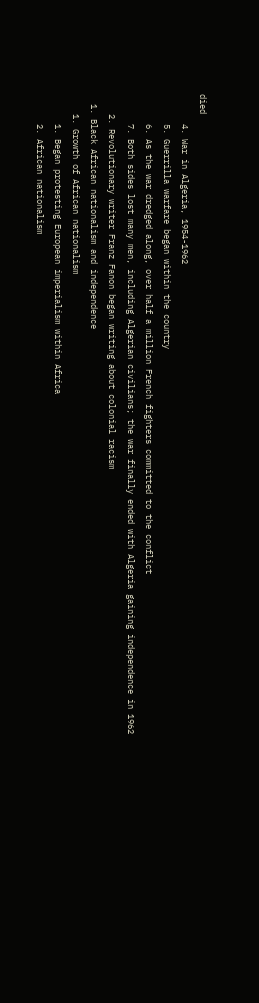died
      4. War in Algeria, 1954-1962
      5. Guerrilla warfare began within the country
      6. As the war dredged along, over half a million French fighters committed to the conflict
      7. Both sides lost many men, including Algerian civilians; the war finally ended with Algeria gaining independence in 1962
    2. Revolutionary writer Franz Fanon began writing about colonial racism
  1. Black African nationalism and independence
    1. Growth of African nationalism
      1. Began protesting European imperialism within Africa
      2. African nationalism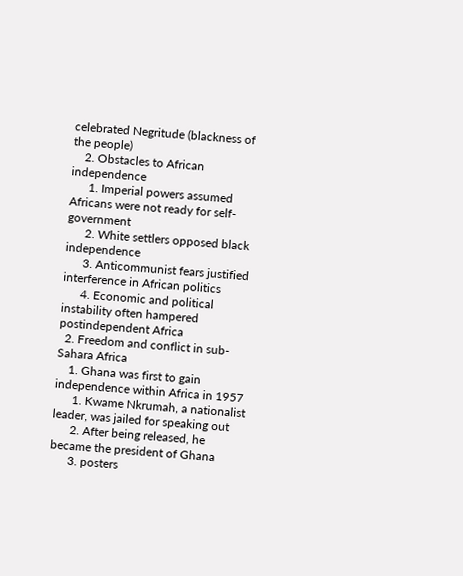celebrated Negritude (blackness of the people)
    2. Obstacles to African independence
      1. Imperial powers assumed Africans were not ready for self-government
      2. White settlers opposed black independence
      3. Anticommunist fears justified interference in African politics
      4. Economic and political instability often hampered postindependent Africa
  2. Freedom and conflict in sub-Sahara Africa
    1. Ghana was first to gain independence within Africa in 1957
      1. Kwame Nkrumah, a nationalist leader, was jailed for speaking out
      2. After being released, he became the president of Ghana
      3. posters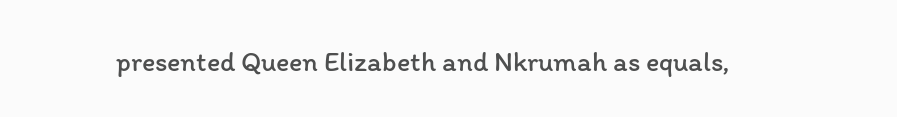presented Queen Elizabeth and Nkrumah as equals,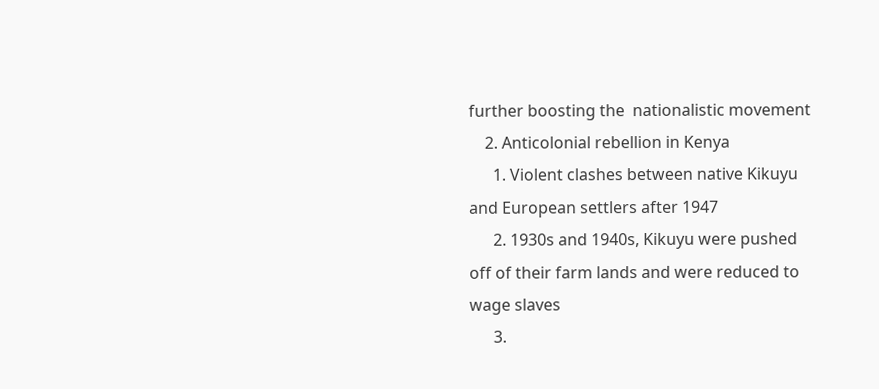further boosting the  nationalistic movement
    2. Anticolonial rebellion in Kenya
      1. Violent clashes between native Kikuyu and European settlers after 1947
      2. 1930s and 1940s, Kikuyu were pushed off of their farm lands and were reduced to wage slaves
      3.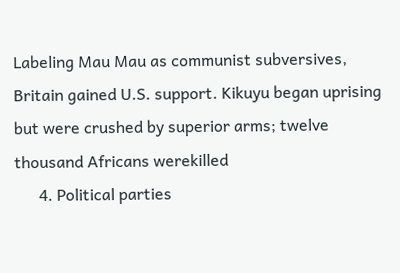Labeling Mau Mau as communist subversives, Britain gained U.S. support. Kikuyu began uprising but were crushed by superior arms; twelve thousand Africans werekilled
      4. Political parties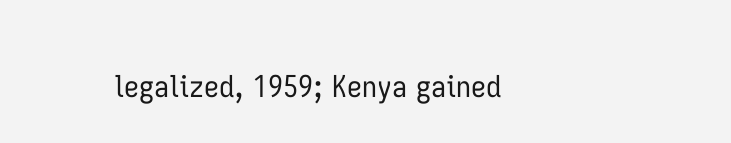legalized, 1959; Kenya gained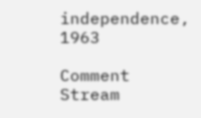independence, 1963

Comment Stream